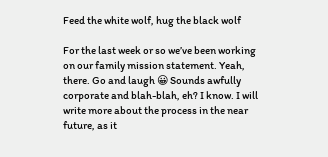Feed the white wolf, hug the black wolf

For the last week or so we’ve been working on our family mission statement. Yeah, there. Go and laugh 😀 Sounds awfully corporate and blah-blah, eh? I know. I will write more about the process in the near future, as it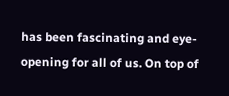has been fascinating and eye-opening for all of us. On top of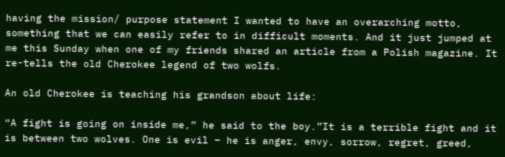having the mission/ purpose statement I wanted to have an overarching motto, something that we can easily refer to in difficult moments. And it just jumped at me this Sunday when one of my friends shared an article from a Polish magazine. It re-tells the old Cherokee legend of two wolfs.

An old Cherokee is teaching his grandson about life:

“A fight is going on inside me,” he said to the boy.”It is a terrible fight and it is between two wolves. One is evil – he is anger, envy, sorrow, regret, greed,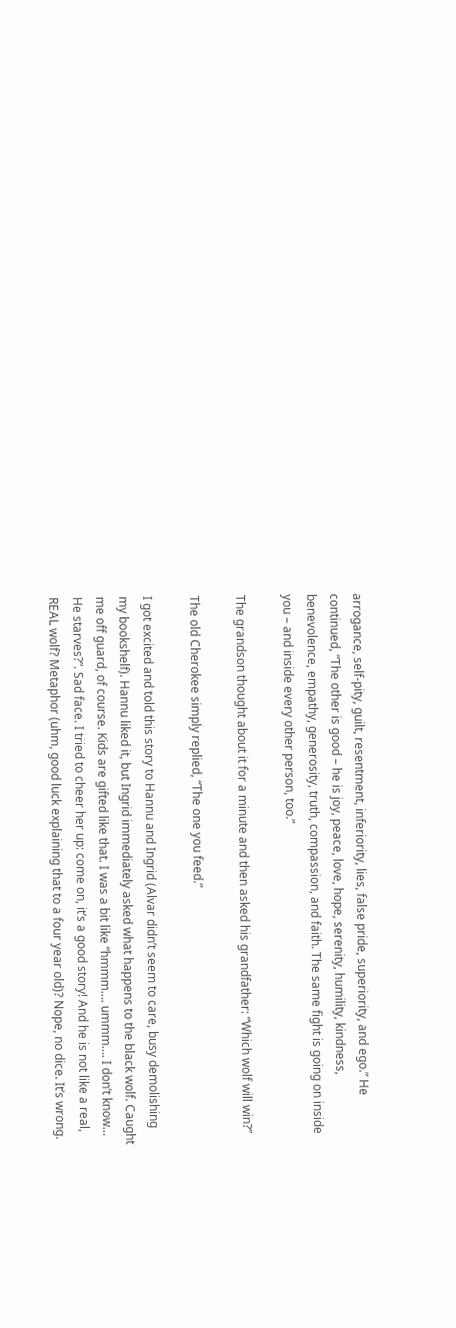arrogance, self-pity, guilt, resentment, inferiority, lies, false pride, superiority, and ego.” He continued, “The other is good – he is joy, peace, love, hope, serenity, humility, kindness, benevolence, empathy, generosity, truth, compassion, and faith. The same fight is going on inside you – and inside every other person, too.”

The grandson thought about it for a minute and then asked his grandfather: “Which wolf will win?”

The old Cherokee simply replied, “The one you feed.”

I got excited and told this story to Hannu and Ingrid (Alvar didn’t seem to care, busy demolishing my bookshelf). Hannu liked it, but Ingrid immediately asked what happens to the black wolf. Caught me off guard, of course. Kids are gifted like that. I was a bit like “hmmm…. ummm…. I don’t know… He starves?”. Sad face. I tried to cheer her up: come on, it’s a good story! And he is not like a real, REAL wolf? Metaphor (uhm, good luck explaining that to a four year old)? Nope, no dice. It’s wrong.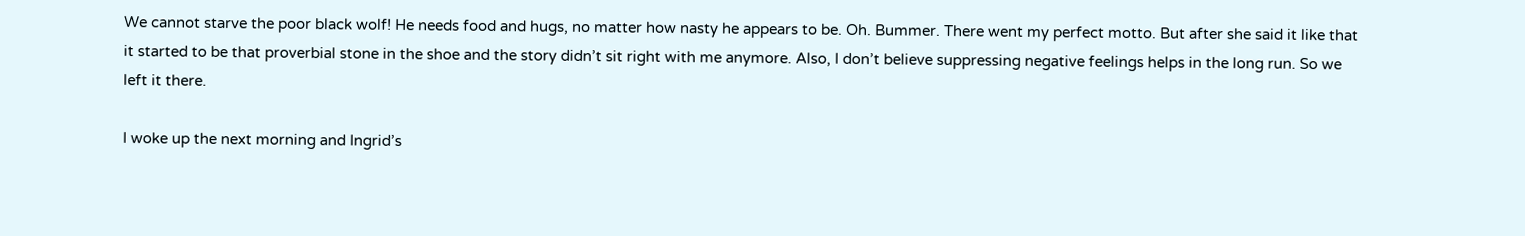We cannot starve the poor black wolf! He needs food and hugs, no matter how nasty he appears to be. Oh. Bummer. There went my perfect motto. But after she said it like that it started to be that proverbial stone in the shoe and the story didn’t sit right with me anymore. Also, I don’t believe suppressing negative feelings helps in the long run. So we left it there.

I woke up the next morning and Ingrid’s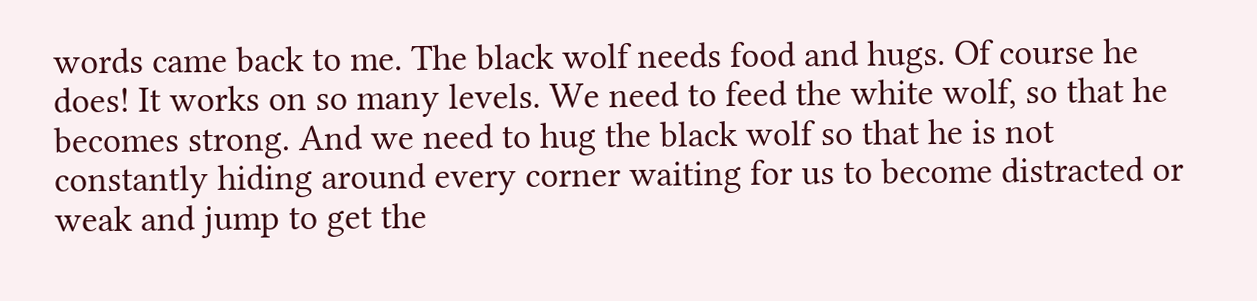words came back to me. The black wolf needs food and hugs. Of course he does! It works on so many levels. We need to feed the white wolf, so that he becomes strong. And we need to hug the black wolf so that he is not constantly hiding around every corner waiting for us to become distracted or weak and jump to get the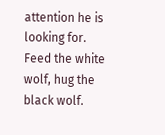attention he is looking for. Feed the white wolf, hug the black wolf.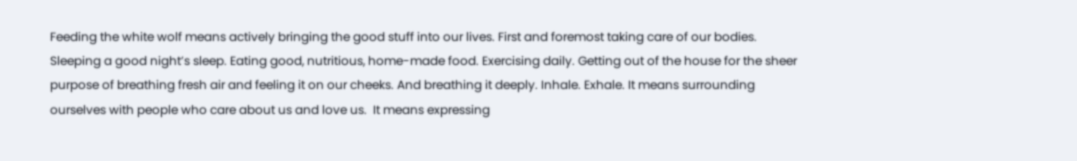Feeding the white wolf means actively bringing the good stuff into our lives. First and foremost taking care of our bodies. Sleeping a good night’s sleep. Eating good, nutritious, home-made food. Exercising daily. Getting out of the house for the sheer purpose of breathing fresh air and feeling it on our cheeks. And breathing it deeply. Inhale. Exhale. It means surrounding ourselves with people who care about us and love us.  It means expressing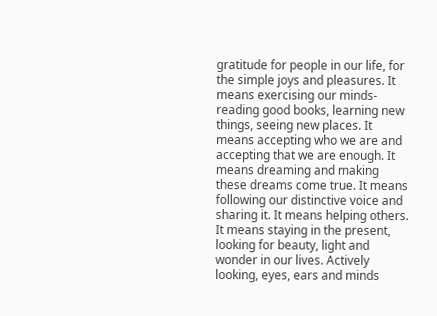gratitude for people in our life, for the simple joys and pleasures. It means exercising our minds- reading good books, learning new things, seeing new places. It means accepting who we are and accepting that we are enough. It means dreaming and making these dreams come true. It means following our distinctive voice and sharing it. It means helping others. It means staying in the present, looking for beauty, light and wonder in our lives. Actively looking, eyes, ears and minds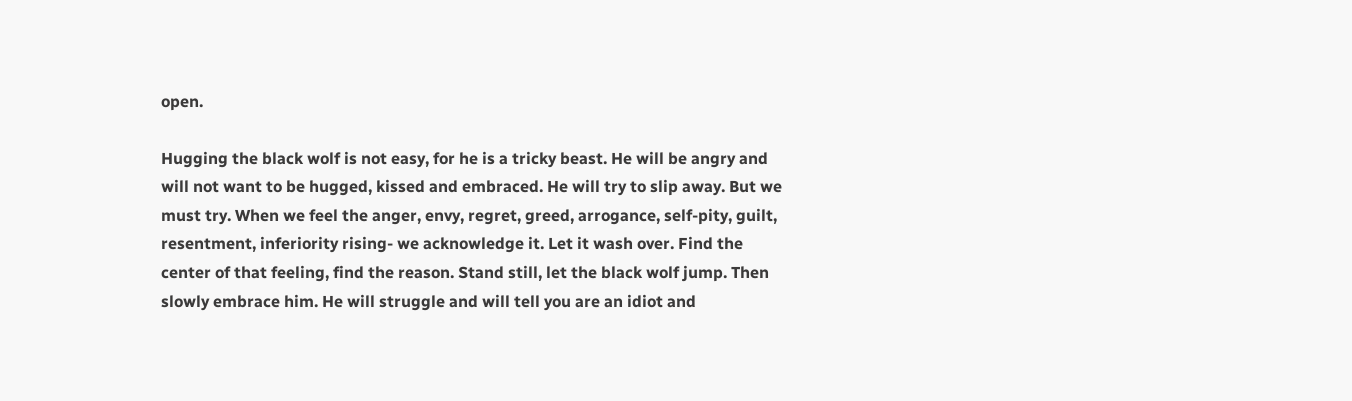open.

Hugging the black wolf is not easy, for he is a tricky beast. He will be angry and will not want to be hugged, kissed and embraced. He will try to slip away. But we must try. When we feel the anger, envy, regret, greed, arrogance, self-pity, guilt, resentment, inferiority rising- we acknowledge it. Let it wash over. Find the center of that feeling, find the reason. Stand still, let the black wolf jump. Then slowly embrace him. He will struggle and will tell you are an idiot and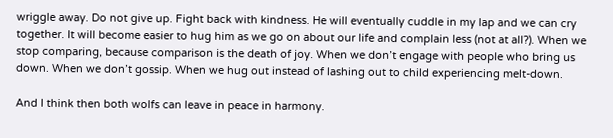wriggle away. Do not give up. Fight back with kindness. He will eventually cuddle in my lap and we can cry together. It will become easier to hug him as we go on about our life and complain less (not at all?). When we stop comparing, because comparison is the death of joy. When we don’t engage with people who bring us down. When we don’t gossip. When we hug out instead of lashing out to child experiencing melt-down.

And I think then both wolfs can leave in peace in harmony.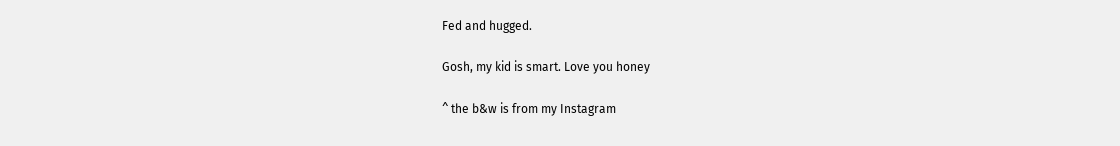Fed and hugged.

Gosh, my kid is smart. Love you honey

^ the b&w is from my Instagram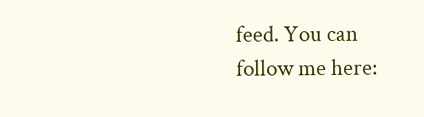feed. You can follow me here: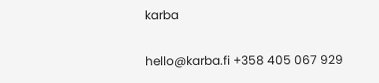karba

hello@karba.fi +358 405 067 929